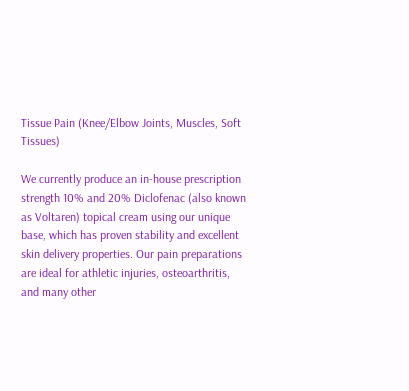Tissue Pain (Knee/Elbow Joints, Muscles, Soft Tissues)

We currently produce an in-house prescription strength 10% and 20% Diclofenac (also known as Voltaren) topical cream using our unique base, which has proven stability and excellent skin delivery properties. Our pain preparations are ideal for athletic injuries, osteoarthritis, and many other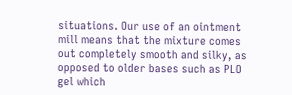situations. Our use of an ointment mill means that the mixture comes out completely smooth and silky, as opposed to older bases such as PLO gel which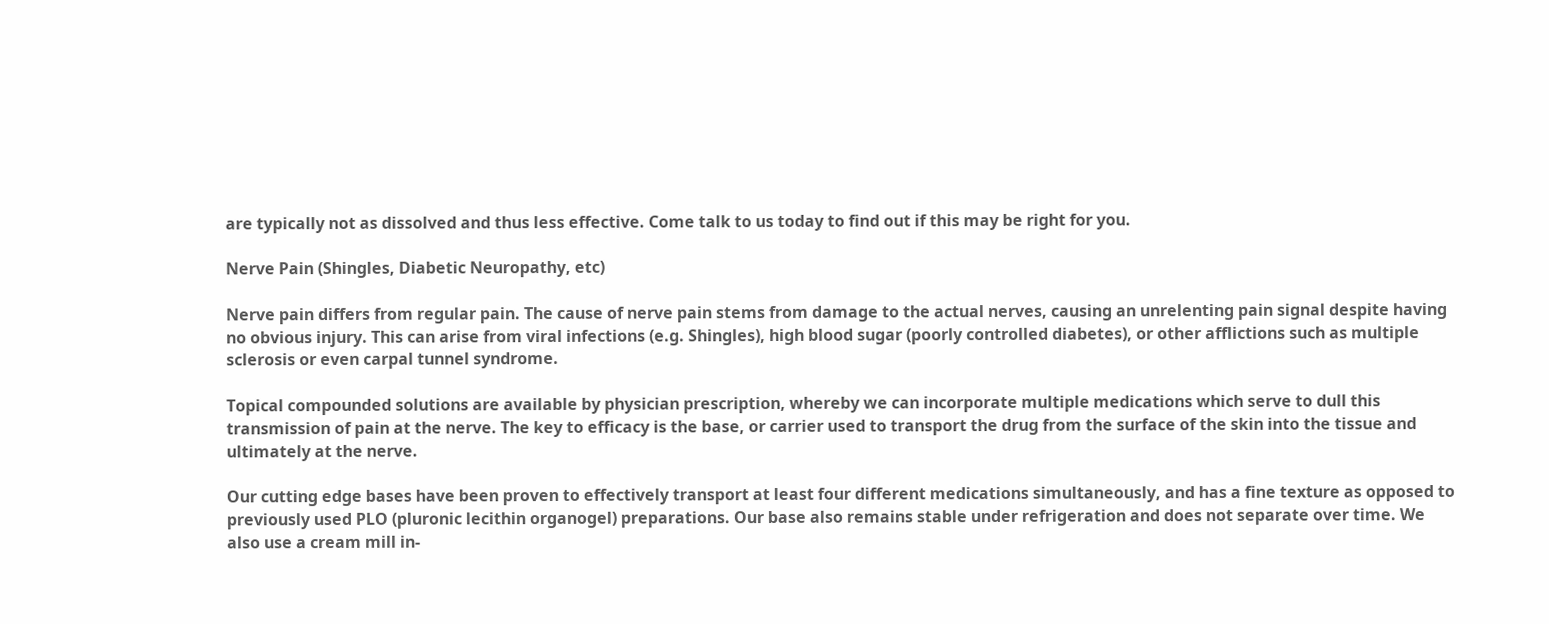are typically not as dissolved and thus less effective. Come talk to us today to find out if this may be right for you.

Nerve Pain (Shingles, Diabetic Neuropathy, etc)

Nerve pain differs from regular pain. The cause of nerve pain stems from damage to the actual nerves, causing an unrelenting pain signal despite having no obvious injury. This can arise from viral infections (e.g. Shingles), high blood sugar (poorly controlled diabetes), or other afflictions such as multiple sclerosis or even carpal tunnel syndrome.

Topical compounded solutions are available by physician prescription, whereby we can incorporate multiple medications which serve to dull this transmission of pain at the nerve. The key to efficacy is the base, or carrier used to transport the drug from the surface of the skin into the tissue and ultimately at the nerve.

Our cutting edge bases have been proven to effectively transport at least four different medications simultaneously, and has a fine texture as opposed to previously used PLO (pluronic lecithin organogel) preparations. Our base also remains stable under refrigeration and does not separate over time. We also use a cream mill in-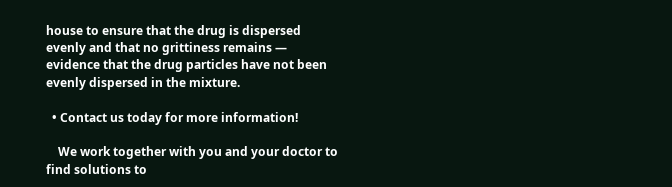house to ensure that the drug is dispersed evenly and that no grittiness remains — evidence that the drug particles have not been evenly dispersed in the mixture.

  • Contact us today for more information!

    We work together with you and your doctor to find solutions to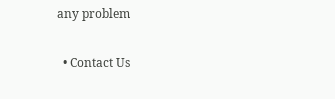any problem

  • Contact Us